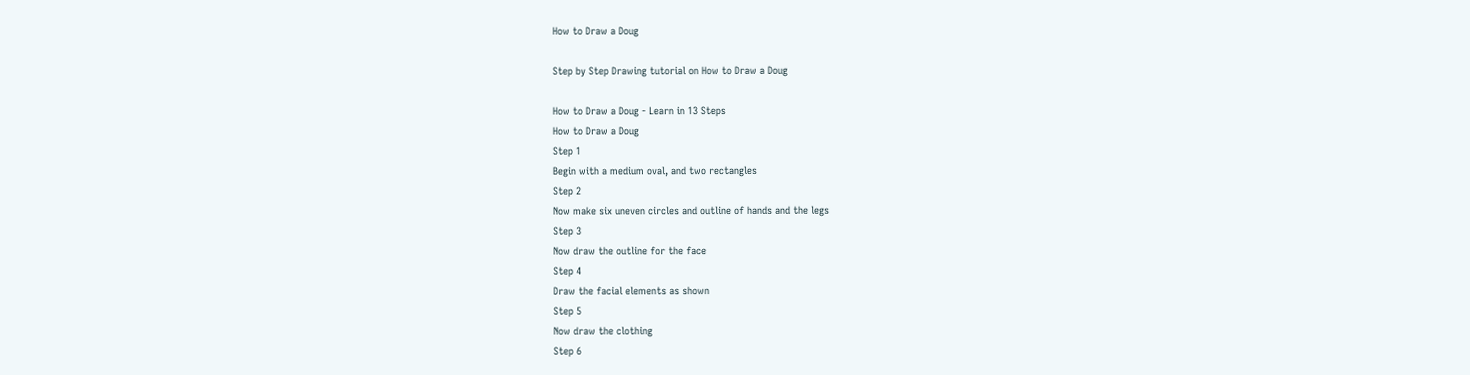How to Draw a Doug

Step by Step Drawing tutorial on How to Draw a Doug

How to Draw a Doug - Learn in 13 Steps
How to Draw a Doug
Step 1
Begin with a medium oval, and two rectangles
Step 2
Now make six uneven circles and outline of hands and the legs
Step 3
Now draw the outline for the face
Step 4
Draw the facial elements as shown
Step 5
Now draw the clothing
Step 6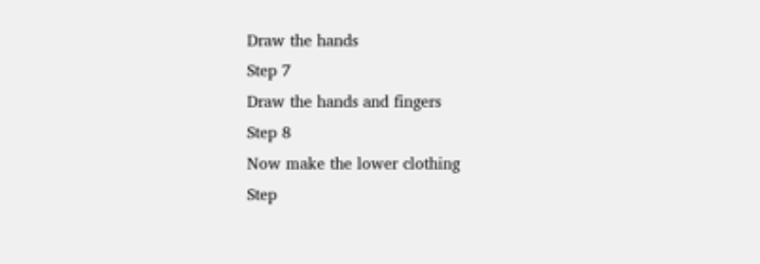Draw the hands
Step 7
Draw the hands and fingers
Step 8
Now make the lower clothing
Step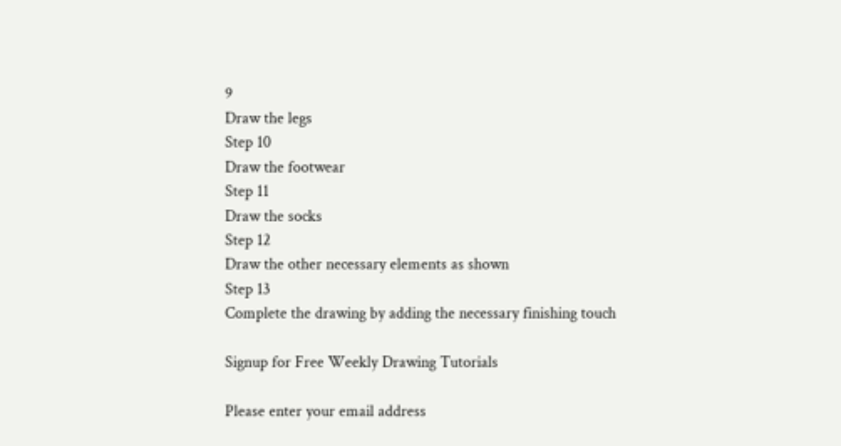9
Draw the legs
Step 10
Draw the footwear
Step 11
Draw the socks
Step 12
Draw the other necessary elements as shown
Step 13
Complete the drawing by adding the necessary finishing touch

Signup for Free Weekly Drawing Tutorials

Please enter your email address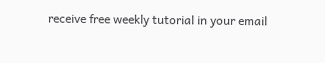receive free weekly tutorial in your email